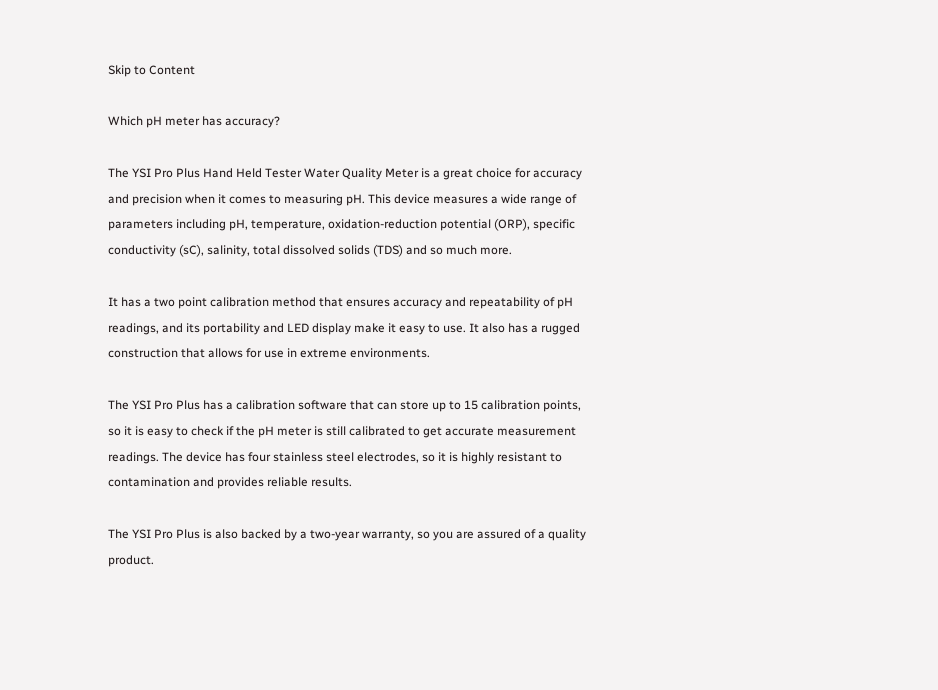Skip to Content

Which pH meter has accuracy?

The YSI Pro Plus Hand Held Tester Water Quality Meter is a great choice for accuracy and precision when it comes to measuring pH. This device measures a wide range of parameters including pH, temperature, oxidation-reduction potential (ORP), specific conductivity (sC), salinity, total dissolved solids (TDS) and so much more.

It has a two point calibration method that ensures accuracy and repeatability of pH readings, and its portability and LED display make it easy to use. It also has a rugged construction that allows for use in extreme environments.

The YSI Pro Plus has a calibration software that can store up to 15 calibration points, so it is easy to check if the pH meter is still calibrated to get accurate measurement readings. The device has four stainless steel electrodes, so it is highly resistant to contamination and provides reliable results.

The YSI Pro Plus is also backed by a two-year warranty, so you are assured of a quality product.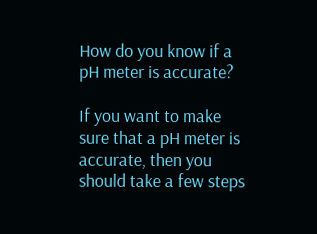How do you know if a pH meter is accurate?

If you want to make sure that a pH meter is accurate, then you should take a few steps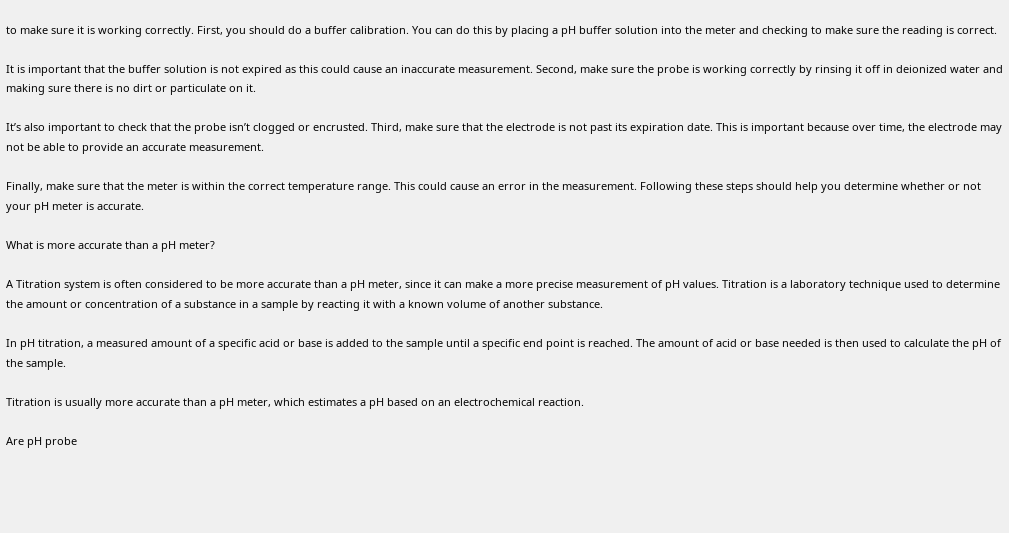to make sure it is working correctly. First, you should do a buffer calibration. You can do this by placing a pH buffer solution into the meter and checking to make sure the reading is correct.

It is important that the buffer solution is not expired as this could cause an inaccurate measurement. Second, make sure the probe is working correctly by rinsing it off in deionized water and making sure there is no dirt or particulate on it.

It’s also important to check that the probe isn’t clogged or encrusted. Third, make sure that the electrode is not past its expiration date. This is important because over time, the electrode may not be able to provide an accurate measurement.

Finally, make sure that the meter is within the correct temperature range. This could cause an error in the measurement. Following these steps should help you determine whether or not your pH meter is accurate.

What is more accurate than a pH meter?

A Titration system is often considered to be more accurate than a pH meter, since it can make a more precise measurement of pH values. Titration is a laboratory technique used to determine the amount or concentration of a substance in a sample by reacting it with a known volume of another substance.

In pH titration, a measured amount of a specific acid or base is added to the sample until a specific end point is reached. The amount of acid or base needed is then used to calculate the pH of the sample.

Titration is usually more accurate than a pH meter, which estimates a pH based on an electrochemical reaction.

Are pH probe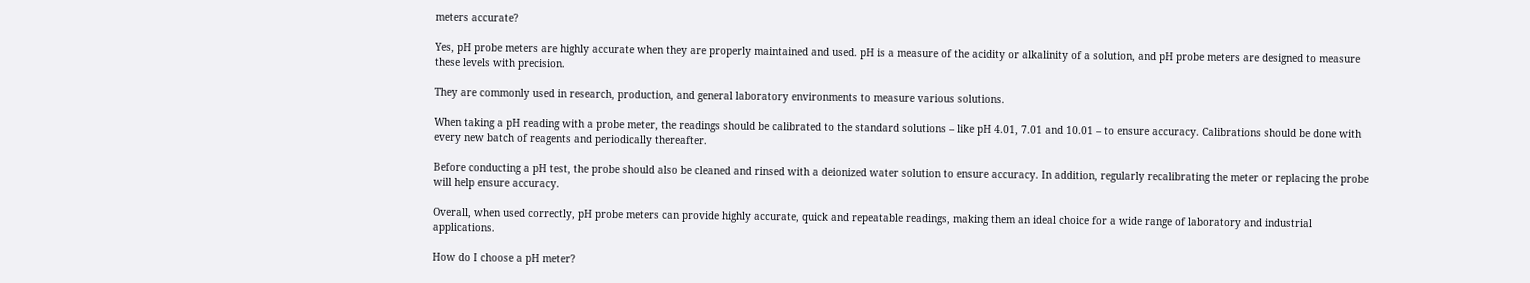meters accurate?

Yes, pH probe meters are highly accurate when they are properly maintained and used. pH is a measure of the acidity or alkalinity of a solution, and pH probe meters are designed to measure these levels with precision.

They are commonly used in research, production, and general laboratory environments to measure various solutions.

When taking a pH reading with a probe meter, the readings should be calibrated to the standard solutions – like pH 4.01, 7.01 and 10.01 – to ensure accuracy. Calibrations should be done with every new batch of reagents and periodically thereafter.

Before conducting a pH test, the probe should also be cleaned and rinsed with a deionized water solution to ensure accuracy. In addition, regularly recalibrating the meter or replacing the probe will help ensure accuracy.

Overall, when used correctly, pH probe meters can provide highly accurate, quick and repeatable readings, making them an ideal choice for a wide range of laboratory and industrial applications.

How do I choose a pH meter?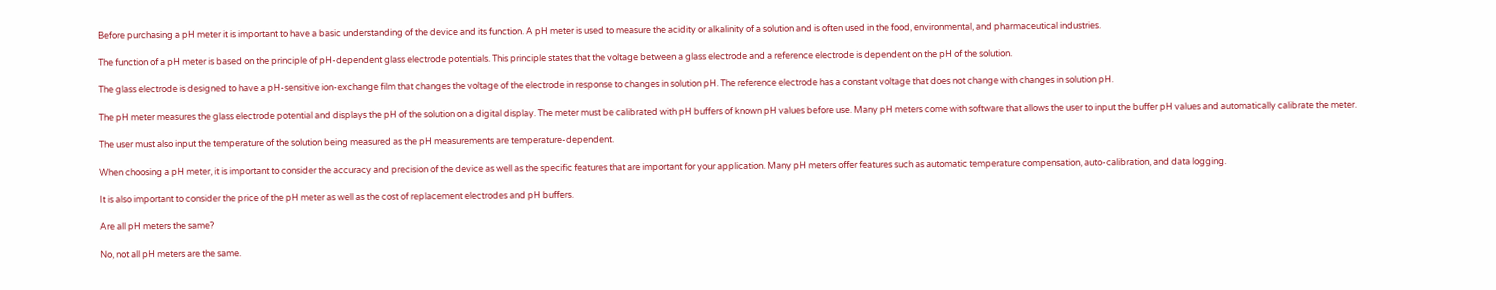Before purchasing a pH meter it is important to have a basic understanding of the device and its function. A pH meter is used to measure the acidity or alkalinity of a solution and is often used in the food, environmental, and pharmaceutical industries.

The function of a pH meter is based on the principle of pH-dependent glass electrode potentials. This principle states that the voltage between a glass electrode and a reference electrode is dependent on the pH of the solution.

The glass electrode is designed to have a pH-sensitive ion-exchange film that changes the voltage of the electrode in response to changes in solution pH. The reference electrode has a constant voltage that does not change with changes in solution pH.

The pH meter measures the glass electrode potential and displays the pH of the solution on a digital display. The meter must be calibrated with pH buffers of known pH values before use. Many pH meters come with software that allows the user to input the buffer pH values and automatically calibrate the meter.

The user must also input the temperature of the solution being measured as the pH measurements are temperature-dependent.

When choosing a pH meter, it is important to consider the accuracy and precision of the device as well as the specific features that are important for your application. Many pH meters offer features such as automatic temperature compensation, auto-calibration, and data logging.

It is also important to consider the price of the pH meter as well as the cost of replacement electrodes and pH buffers.

Are all pH meters the same?

No, not all pH meters are the same.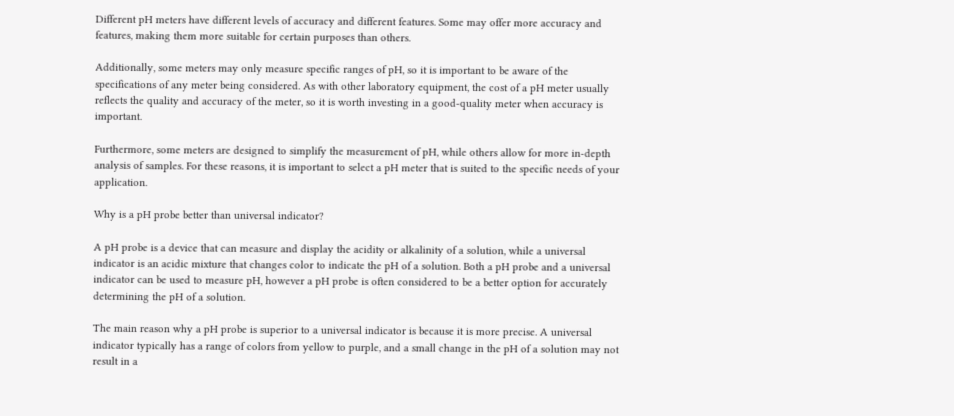Different pH meters have different levels of accuracy and different features. Some may offer more accuracy and features, making them more suitable for certain purposes than others.

Additionally, some meters may only measure specific ranges of pH, so it is important to be aware of the specifications of any meter being considered. As with other laboratory equipment, the cost of a pH meter usually reflects the quality and accuracy of the meter, so it is worth investing in a good-quality meter when accuracy is important.

Furthermore, some meters are designed to simplify the measurement of pH, while others allow for more in-depth analysis of samples. For these reasons, it is important to select a pH meter that is suited to the specific needs of your application.

Why is a pH probe better than universal indicator?

A pH probe is a device that can measure and display the acidity or alkalinity of a solution, while a universal indicator is an acidic mixture that changes color to indicate the pH of a solution. Both a pH probe and a universal indicator can be used to measure pH, however a pH probe is often considered to be a better option for accurately determining the pH of a solution.

The main reason why a pH probe is superior to a universal indicator is because it is more precise. A universal indicator typically has a range of colors from yellow to purple, and a small change in the pH of a solution may not result in a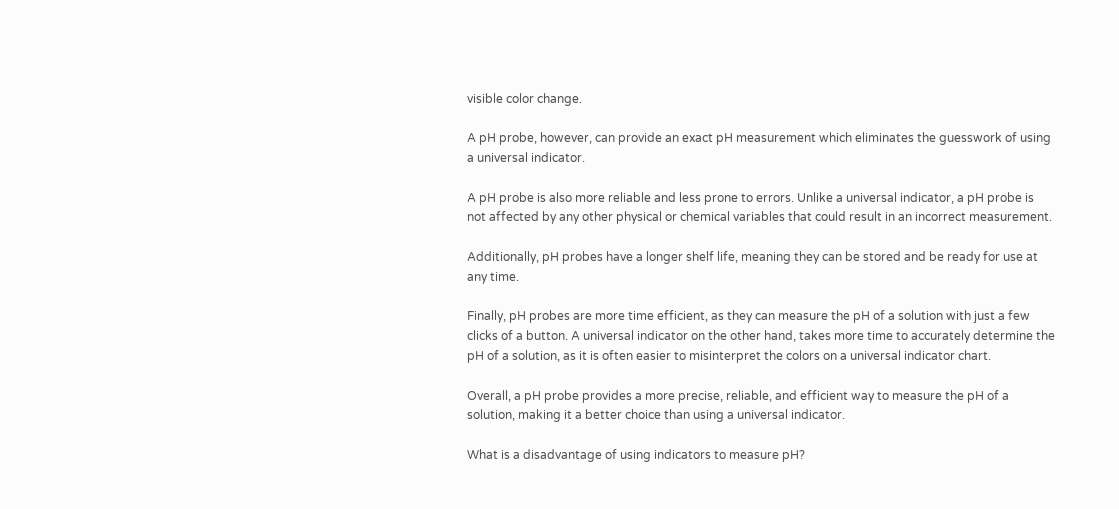visible color change.

A pH probe, however, can provide an exact pH measurement which eliminates the guesswork of using a universal indicator.

A pH probe is also more reliable and less prone to errors. Unlike a universal indicator, a pH probe is not affected by any other physical or chemical variables that could result in an incorrect measurement.

Additionally, pH probes have a longer shelf life, meaning they can be stored and be ready for use at any time.

Finally, pH probes are more time efficient, as they can measure the pH of a solution with just a few clicks of a button. A universal indicator on the other hand, takes more time to accurately determine the pH of a solution, as it is often easier to misinterpret the colors on a universal indicator chart.

Overall, a pH probe provides a more precise, reliable, and efficient way to measure the pH of a solution, making it a better choice than using a universal indicator.

What is a disadvantage of using indicators to measure pH?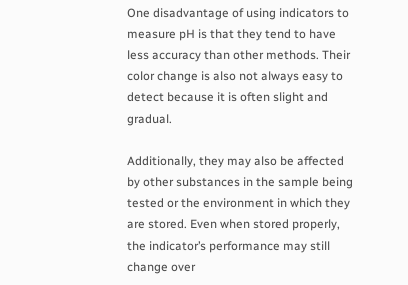One disadvantage of using indicators to measure pH is that they tend to have less accuracy than other methods. Their color change is also not always easy to detect because it is often slight and gradual.

Additionally, they may also be affected by other substances in the sample being tested or the environment in which they are stored. Even when stored properly, the indicator’s performance may still change over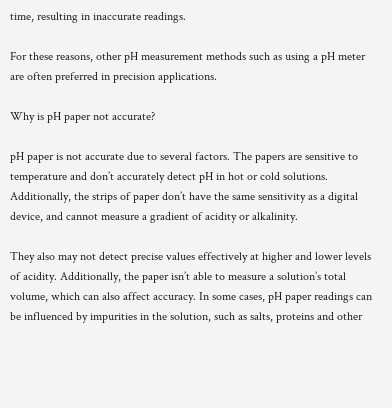time, resulting in inaccurate readings.

For these reasons, other pH measurement methods such as using a pH meter are often preferred in precision applications.

Why is pH paper not accurate?

pH paper is not accurate due to several factors. The papers are sensitive to temperature and don’t accurately detect pH in hot or cold solutions. Additionally, the strips of paper don’t have the same sensitivity as a digital device, and cannot measure a gradient of acidity or alkalinity.

They also may not detect precise values effectively at higher and lower levels of acidity. Additionally, the paper isn’t able to measure a solution’s total volume, which can also affect accuracy. In some cases, pH paper readings can be influenced by impurities in the solution, such as salts, proteins and other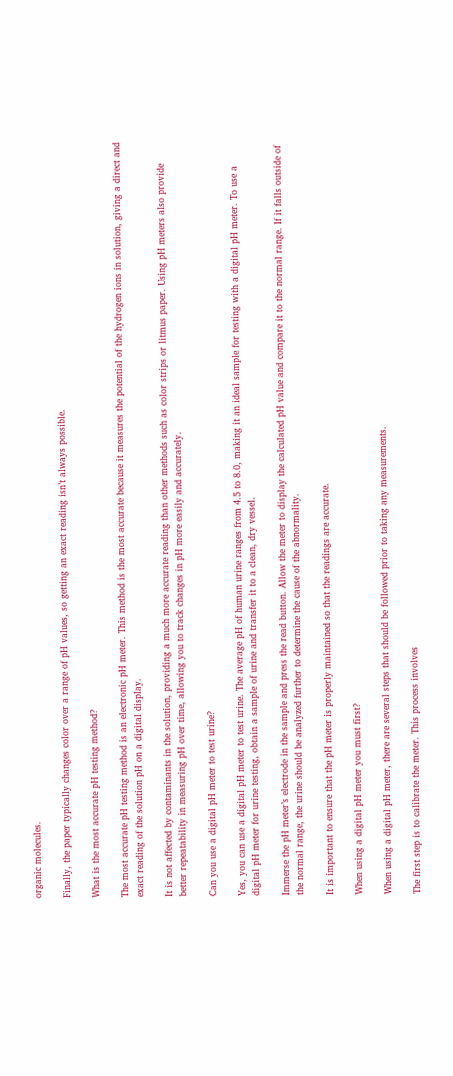organic molecules.

Finally, the paper typically changes color over a range of pH values, so getting an exact reading isn’t always possible.

What is the most accurate pH testing method?

The most accurate pH testing method is an electronic pH meter. This method is the most accurate because it measures the potential of the hydrogen ions in solution, giving a direct and exact reading of the solution pH on a digital display.

It is not affected by contaminants in the solution, providing a much more accurate reading than other methods such as color strips or litmus paper. Using pH meters also provide better repeatability in measuring pH over time, allowing you to track changes in pH more easily and accurately.

Can you use a digital pH meter to test urine?

Yes, you can use a digital pH meter to test urine. The average pH of human urine ranges from 4.5 to 8.0, making it an ideal sample for testing with a digital pH meter. To use a digital pH meter for urine testing, obtain a sample of urine and transfer it to a clean, dry vessel.

Immerse the pH meter’s electrode in the sample and press the read button. Allow the meter to display the calculated pH value and compare it to the normal range. If it falls outside of the normal range, the urine should be analyzed further to determine the cause of the abnormality.

It is important to ensure that the pH meter is properly maintained so that the readings are accurate.

When using a digital pH meter you must first?

When using a digital pH meter, there are several steps that should be followed prior to taking any measurements.

The first step is to calibrate the meter. This process involves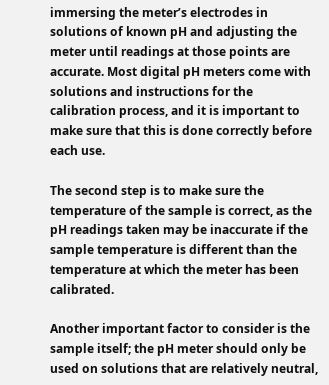immersing the meter’s electrodes in solutions of known pH and adjusting the meter until readings at those points are accurate. Most digital pH meters come with solutions and instructions for the calibration process, and it is important to make sure that this is done correctly before each use.

The second step is to make sure the temperature of the sample is correct, as the pH readings taken may be inaccurate if the sample temperature is different than the temperature at which the meter has been calibrated.

Another important factor to consider is the sample itself; the pH meter should only be used on solutions that are relatively neutral,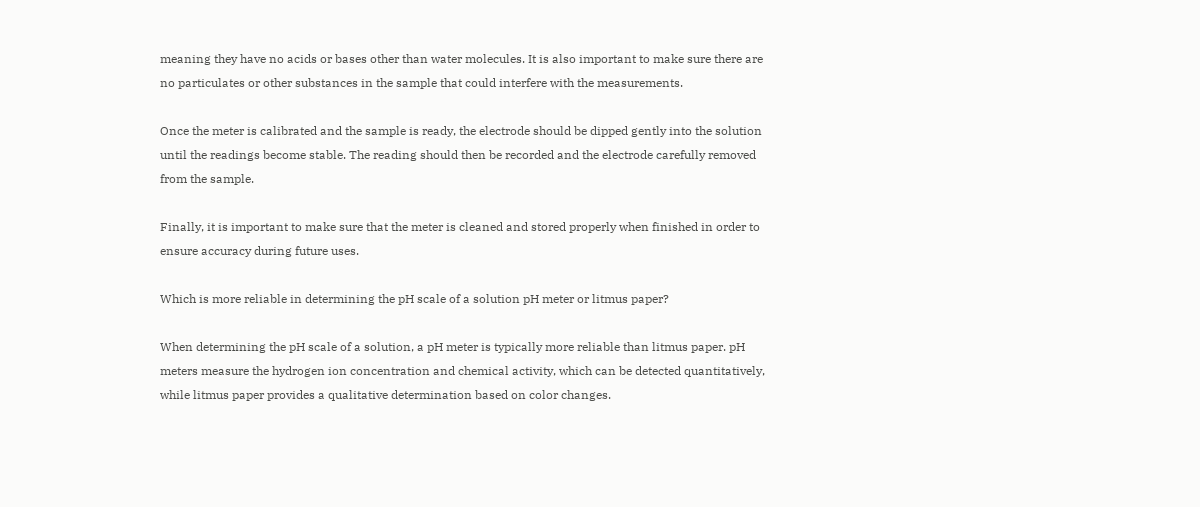meaning they have no acids or bases other than water molecules. It is also important to make sure there are no particulates or other substances in the sample that could interfere with the measurements.

Once the meter is calibrated and the sample is ready, the electrode should be dipped gently into the solution until the readings become stable. The reading should then be recorded and the electrode carefully removed from the sample.

Finally, it is important to make sure that the meter is cleaned and stored properly when finished in order to ensure accuracy during future uses.

Which is more reliable in determining the pH scale of a solution pH meter or litmus paper?

When determining the pH scale of a solution, a pH meter is typically more reliable than litmus paper. pH meters measure the hydrogen ion concentration and chemical activity, which can be detected quantitatively, while litmus paper provides a qualitative determination based on color changes.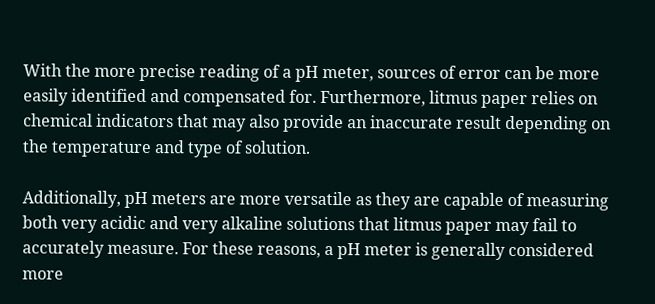With the more precise reading of a pH meter, sources of error can be more easily identified and compensated for. Furthermore, litmus paper relies on chemical indicators that may also provide an inaccurate result depending on the temperature and type of solution.

Additionally, pH meters are more versatile as they are capable of measuring both very acidic and very alkaline solutions that litmus paper may fail to accurately measure. For these reasons, a pH meter is generally considered more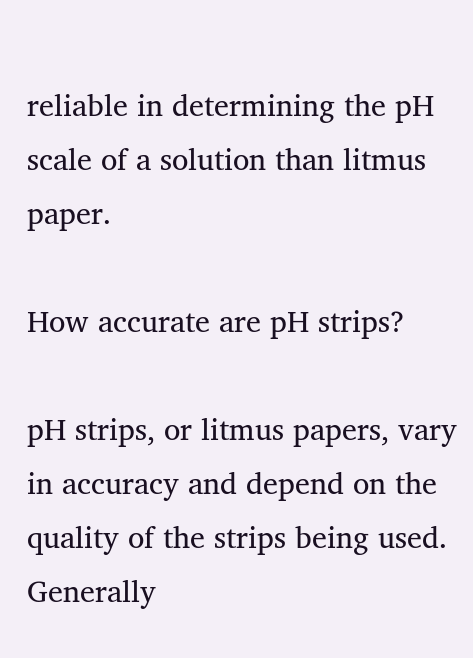reliable in determining the pH scale of a solution than litmus paper.

How accurate are pH strips?

pH strips, or litmus papers, vary in accuracy and depend on the quality of the strips being used. Generally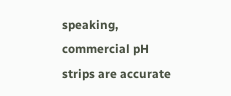speaking, commercial pH strips are accurate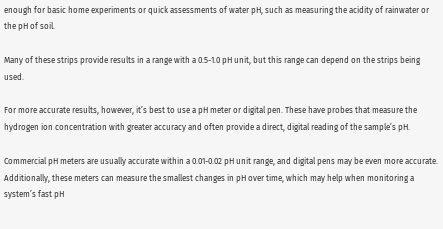enough for basic home experiments or quick assessments of water pH, such as measuring the acidity of rainwater or the pH of soil.

Many of these strips provide results in a range with a 0.5-1.0 pH unit, but this range can depend on the strips being used.

For more accurate results, however, it’s best to use a pH meter or digital pen. These have probes that measure the hydrogen ion concentration with greater accuracy and often provide a direct, digital reading of the sample’s pH.

Commercial pH meters are usually accurate within a 0.01-0.02 pH unit range, and digital pens may be even more accurate. Additionally, these meters can measure the smallest changes in pH over time, which may help when monitoring a system’s fast pH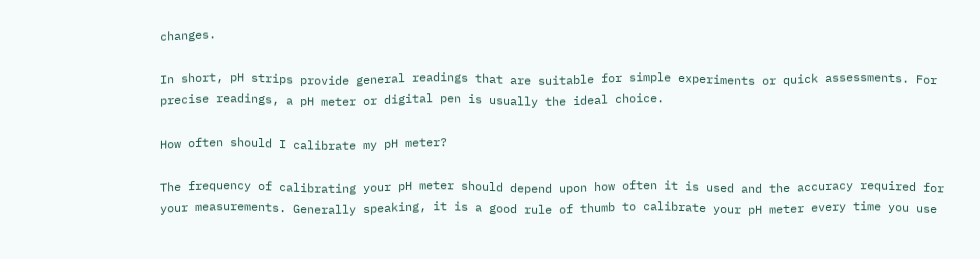changes.

In short, pH strips provide general readings that are suitable for simple experiments or quick assessments. For precise readings, a pH meter or digital pen is usually the ideal choice.

How often should I calibrate my pH meter?

The frequency of calibrating your pH meter should depend upon how often it is used and the accuracy required for your measurements. Generally speaking, it is a good rule of thumb to calibrate your pH meter every time you use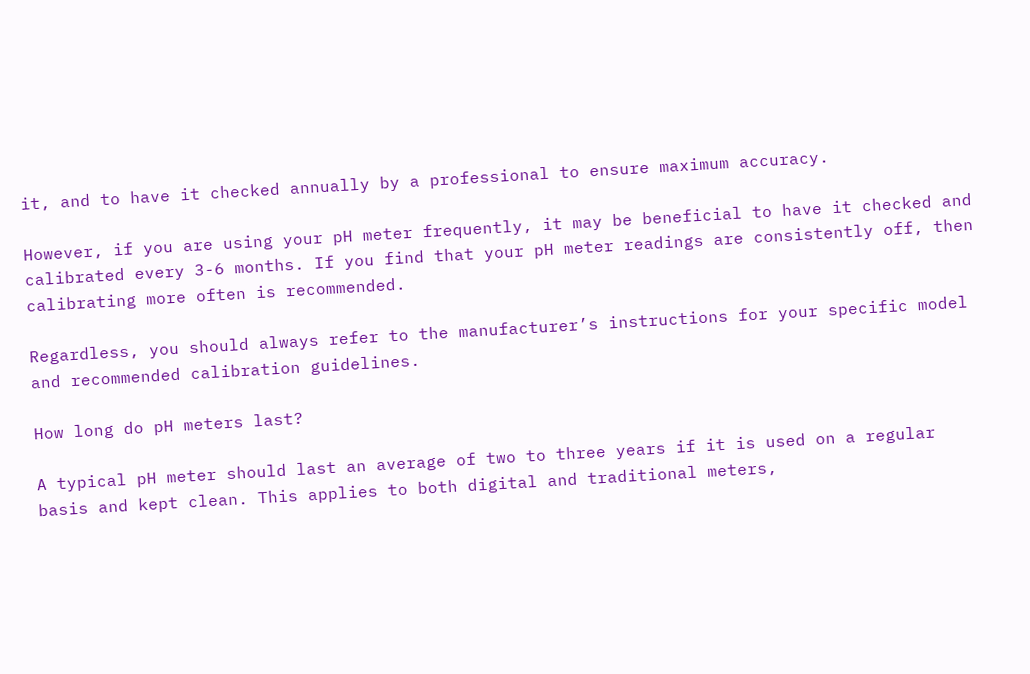it, and to have it checked annually by a professional to ensure maximum accuracy.

However, if you are using your pH meter frequently, it may be beneficial to have it checked and calibrated every 3-6 months. If you find that your pH meter readings are consistently off, then calibrating more often is recommended.

Regardless, you should always refer to the manufacturer’s instructions for your specific model and recommended calibration guidelines.

How long do pH meters last?

A typical pH meter should last an average of two to three years if it is used on a regular basis and kept clean. This applies to both digital and traditional meters,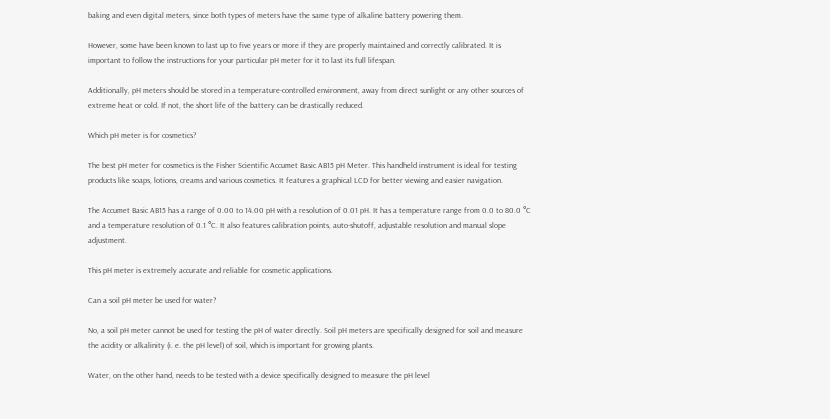baking and even digital meters, since both types of meters have the same type of alkaline battery powering them.

However, some have been known to last up to five years or more if they are properly maintained and correctly calibrated. It is important to follow the instructions for your particular pH meter for it to last its full lifespan.

Additionally, pH meters should be stored in a temperature-controlled environment, away from direct sunlight or any other sources of extreme heat or cold. If not, the short life of the battery can be drastically reduced.

Which pH meter is for cosmetics?

The best pH meter for cosmetics is the Fisher Scientific Accumet Basic AB15 pH Meter. This handheld instrument is ideal for testing products like soaps, lotions, creams and various cosmetics. It features a graphical LCD for better viewing and easier navigation.

The Accumet Basic AB15 has a range of 0.00 to 14.00 pH with a resolution of 0.01 pH. It has a temperature range from 0.0 to 80.0 °C and a temperature resolution of 0.1 °C. It also features calibration points, auto-shutoff, adjustable resolution and manual slope adjustment.

This pH meter is extremely accurate and reliable for cosmetic applications.

Can a soil pH meter be used for water?

No, a soil pH meter cannot be used for testing the pH of water directly. Soil pH meters are specifically designed for soil and measure the acidity or alkalinity (i. e. the pH level) of soil, which is important for growing plants.

Water, on the other hand, needs to be tested with a device specifically designed to measure the pH level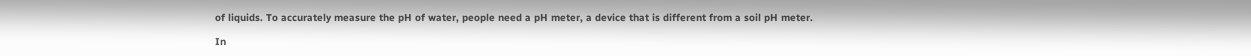of liquids. To accurately measure the pH of water, people need a pH meter, a device that is different from a soil pH meter.

In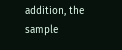addition, the sample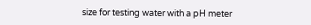size for testing water with a pH meter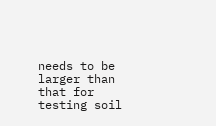needs to be larger than that for testing soil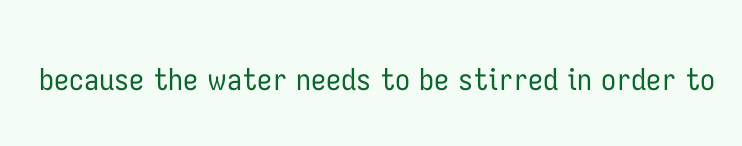because the water needs to be stirred in order to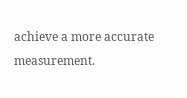achieve a more accurate measurement.